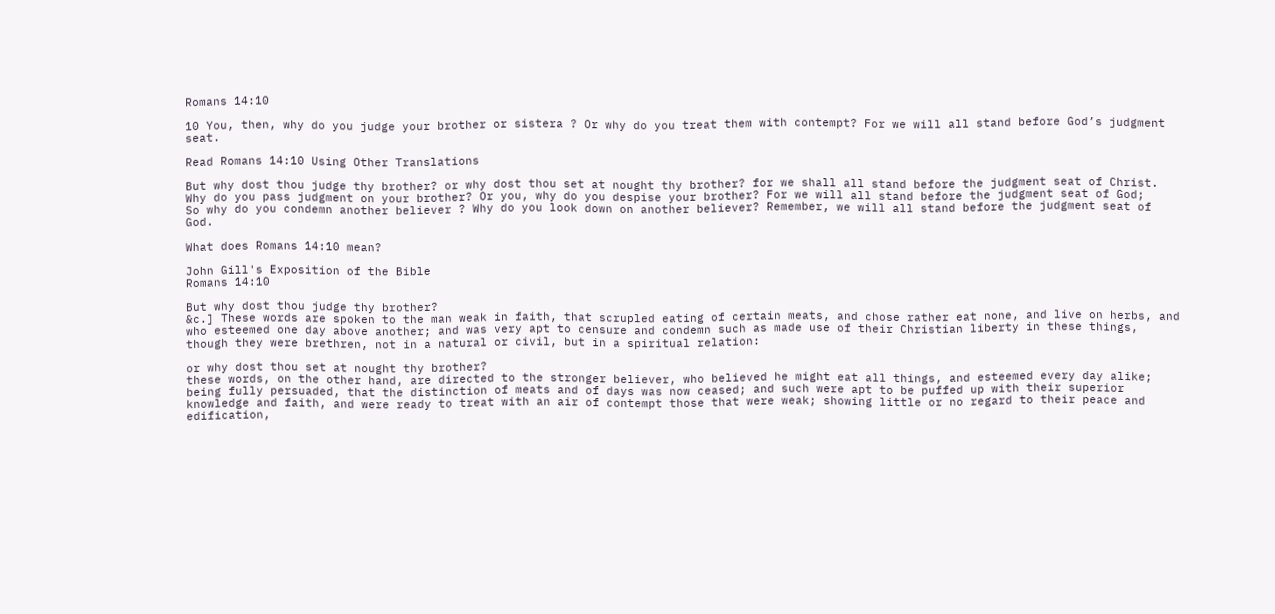Romans 14:10

10 You, then, why do you judge your brother or sistera ? Or why do you treat them with contempt? For we will all stand before God’s judgment seat.

Read Romans 14:10 Using Other Translations

But why dost thou judge thy brother? or why dost thou set at nought thy brother? for we shall all stand before the judgment seat of Christ.
Why do you pass judgment on your brother? Or you, why do you despise your brother? For we will all stand before the judgment seat of God;
So why do you condemn another believer ? Why do you look down on another believer? Remember, we will all stand before the judgment seat of God.

What does Romans 14:10 mean?

John Gill's Exposition of the Bible
Romans 14:10

But why dost thou judge thy brother?
&c.] These words are spoken to the man weak in faith, that scrupled eating of certain meats, and chose rather eat none, and live on herbs, and who esteemed one day above another; and was very apt to censure and condemn such as made use of their Christian liberty in these things, though they were brethren, not in a natural or civil, but in a spiritual relation:

or why dost thou set at nought thy brother?
these words, on the other hand, are directed to the stronger believer, who believed he might eat all things, and esteemed every day alike; being fully persuaded, that the distinction of meats and of days was now ceased; and such were apt to be puffed up with their superior knowledge and faith, and were ready to treat with an air of contempt those that were weak; showing little or no regard to their peace and edification,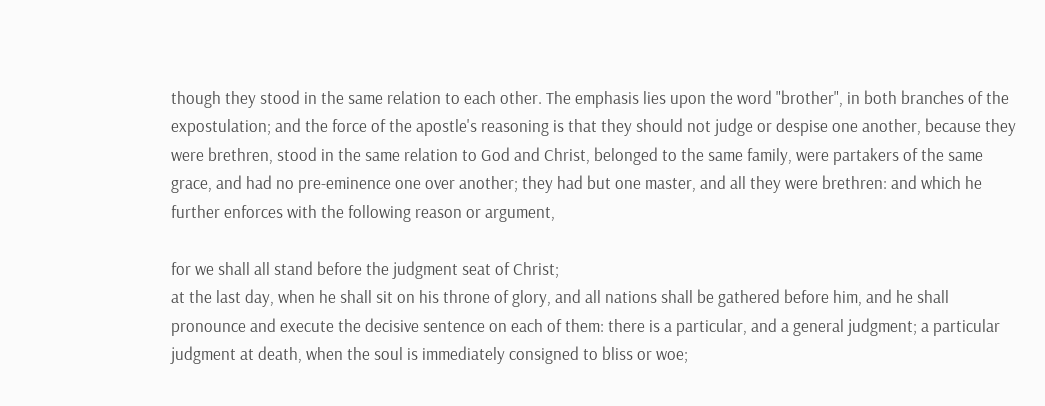though they stood in the same relation to each other. The emphasis lies upon the word "brother", in both branches of the expostulation; and the force of the apostle's reasoning is that they should not judge or despise one another, because they were brethren, stood in the same relation to God and Christ, belonged to the same family, were partakers of the same grace, and had no pre-eminence one over another; they had but one master, and all they were brethren: and which he further enforces with the following reason or argument,

for we shall all stand before the judgment seat of Christ;
at the last day, when he shall sit on his throne of glory, and all nations shall be gathered before him, and he shall pronounce and execute the decisive sentence on each of them: there is a particular, and a general judgment; a particular judgment at death, when the soul is immediately consigned to bliss or woe;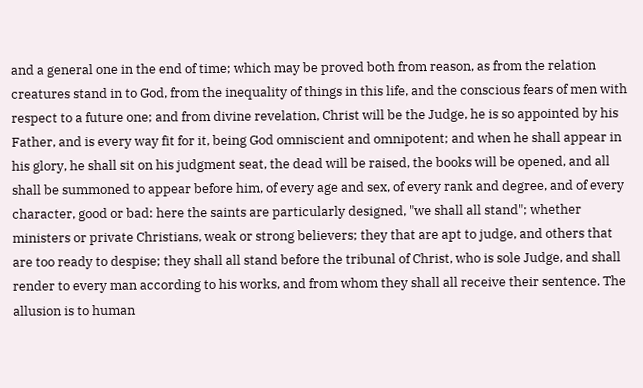and a general one in the end of time; which may be proved both from reason, as from the relation creatures stand in to God, from the inequality of things in this life, and the conscious fears of men with respect to a future one; and from divine revelation, Christ will be the Judge, he is so appointed by his Father, and is every way fit for it, being God omniscient and omnipotent; and when he shall appear in his glory, he shall sit on his judgment seat, the dead will be raised, the books will be opened, and all shall be summoned to appear before him, of every age and sex, of every rank and degree, and of every character, good or bad: here the saints are particularly designed, "we shall all stand"; whether ministers or private Christians, weak or strong believers; they that are apt to judge, and others that are too ready to despise; they shall all stand before the tribunal of Christ, who is sole Judge, and shall render to every man according to his works, and from whom they shall all receive their sentence. The allusion is to human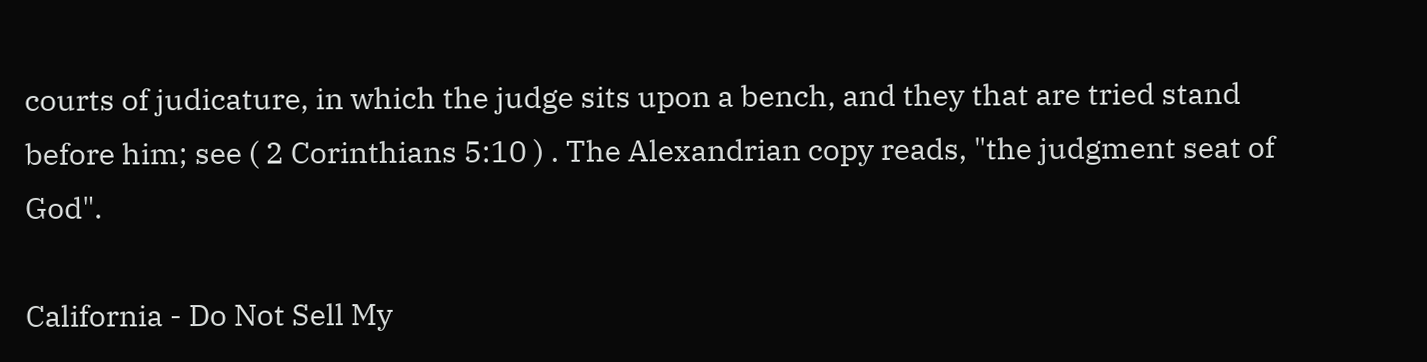courts of judicature, in which the judge sits upon a bench, and they that are tried stand before him; see ( 2 Corinthians 5:10 ) . The Alexandrian copy reads, "the judgment seat of God".

California - Do Not Sell My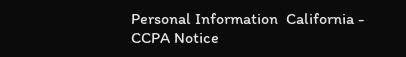Personal Information  California - CCPA Notice